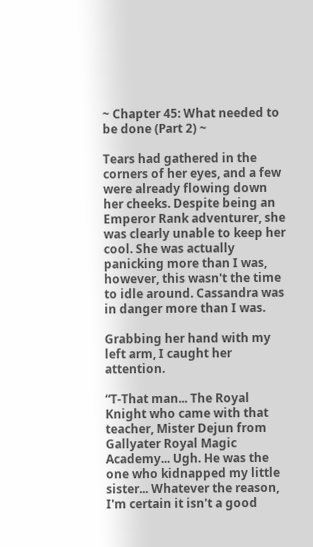~ Chapter 45: What needed to be done (Part 2) ~

Tears had gathered in the corners of her eyes, and a few were already flowing down her cheeks. Despite being an Emperor Rank adventurer, she was clearly unable to keep her cool. She was actually panicking more than I was, however, this wasn't the time to idle around. Cassandra was in danger more than I was.

Grabbing her hand with my left arm, I caught her attention.

“T-That man... The Royal Knight who came with that teacher, Mister Dejun from Gallyater Royal Magic Academy... Ugh. He was the one who kidnapped my little sister... Whatever the reason, I'm certain it isn't a good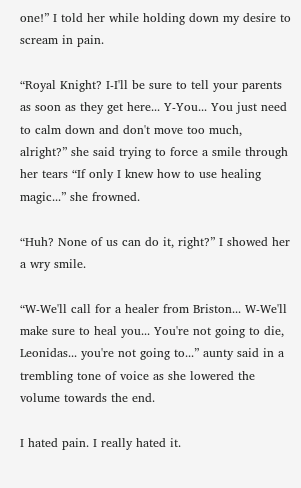one!” I told her while holding down my desire to scream in pain.

“Royal Knight? I-I'll be sure to tell your parents as soon as they get here... Y-You... You just need to calm down and don't move too much, alright?” she said trying to force a smile through her tears “If only I knew how to use healing magic...” she frowned.

“Huh? None of us can do it, right?” I showed her a wry smile.

“W-We'll call for a healer from Briston... W-We'll make sure to heal you... You're not going to die, Leonidas... you're not going to...” aunty said in a trembling tone of voice as she lowered the volume towards the end.

I hated pain. I really hated it.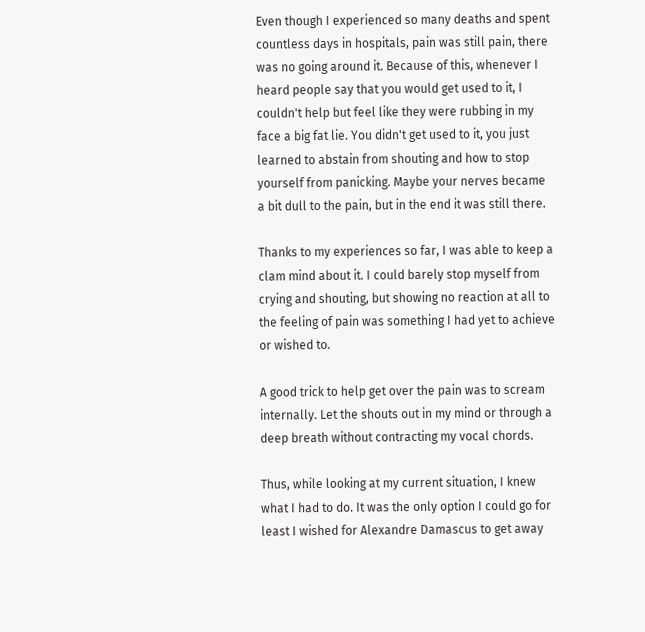Even though I experienced so many deaths and spent countless days in hospitals, pain was still pain, there was no going around it. Because of this, whenever I heard people say that you would get used to it, I couldn't help but feel like they were rubbing in my face a big fat lie. You didn't get used to it, you just learned to abstain from shouting and how to stop yourself from panicking. Maybe your nerves became a bit dull to the pain, but in the end it was still there.

Thanks to my experiences so far, I was able to keep a clam mind about it. I could barely stop myself from crying and shouting, but showing no reaction at all to the feeling of pain was something I had yet to achieve or wished to.

A good trick to help get over the pain was to scream internally. Let the shouts out in my mind or through a deep breath without contracting my vocal chords.

Thus, while looking at my current situation, I knew what I had to do. It was the only option I could go for least I wished for Alexandre Damascus to get away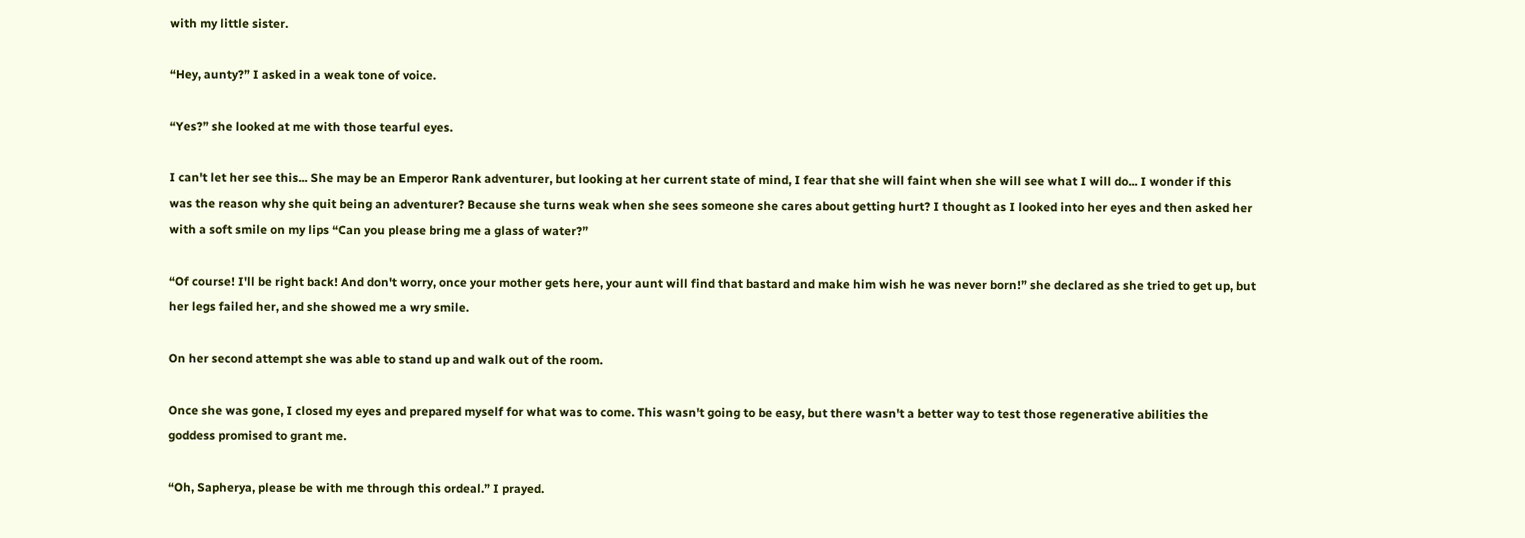with my little sister.

“Hey, aunty?” I asked in a weak tone of voice.

“Yes?” she looked at me with those tearful eyes.

I can't let her see this... She may be an Emperor Rank adventurer, but looking at her current state of mind, I fear that she will faint when she will see what I will do... I wonder if this was the reason why she quit being an adventurer? Because she turns weak when she sees someone she cares about getting hurt? I thought as I looked into her eyes and then asked her with a soft smile on my lips “Can you please bring me a glass of water?”

“Of course! I'll be right back! And don't worry, once your mother gets here, your aunt will find that bastard and make him wish he was never born!” she declared as she tried to get up, but her legs failed her, and she showed me a wry smile.

On her second attempt she was able to stand up and walk out of the room.

Once she was gone, I closed my eyes and prepared myself for what was to come. This wasn't going to be easy, but there wasn't a better way to test those regenerative abilities the goddess promised to grant me.

“Oh, Sapherya, please be with me through this ordeal.” I prayed.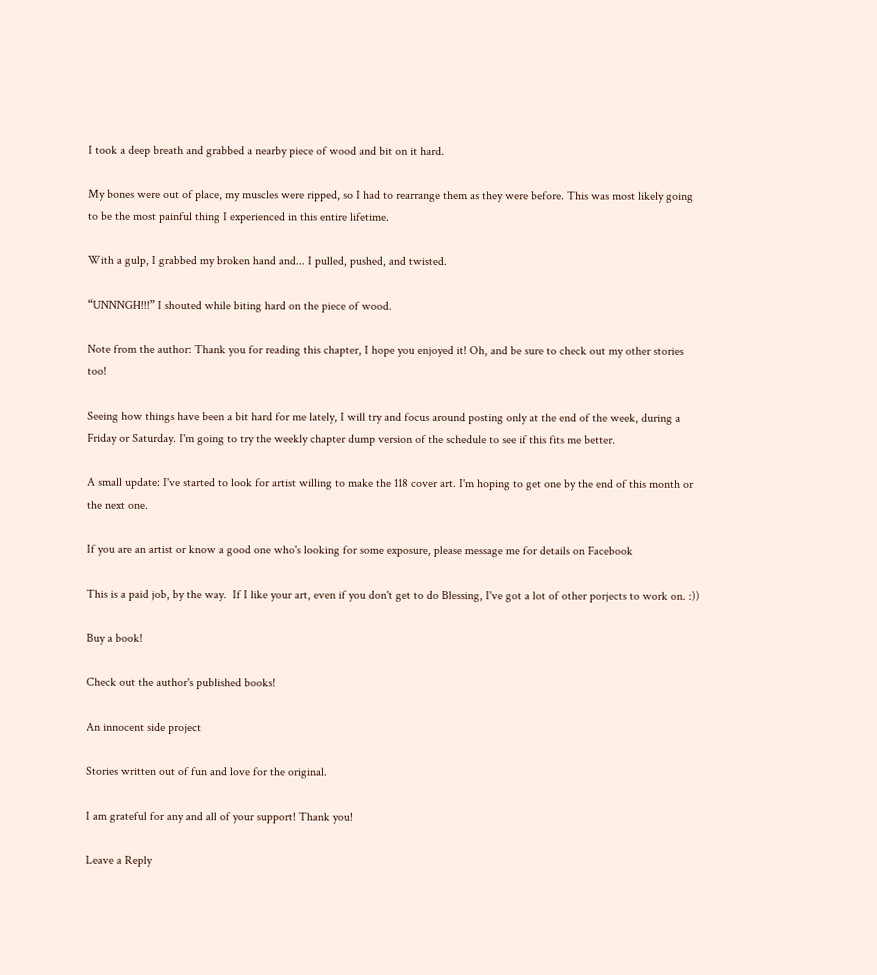I took a deep breath and grabbed a nearby piece of wood and bit on it hard.

My bones were out of place, my muscles were ripped, so I had to rearrange them as they were before. This was most likely going to be the most painful thing I experienced in this entire lifetime.

With a gulp, I grabbed my broken hand and... I pulled, pushed, and twisted.

“UNNNGH!!!” I shouted while biting hard on the piece of wood.

Note from the author: Thank you for reading this chapter, I hope you enjoyed it! Oh, and be sure to check out my other stories too!

Seeing how things have been a bit hard for me lately, I will try and focus around posting only at the end of the week, during a Friday or Saturday. I'm going to try the weekly chapter dump version of the schedule to see if this fits me better.

A small update: I've started to look for artist willing to make the 118 cover art. I'm hoping to get one by the end of this month or the next one.

If you are an artist or know a good one who's looking for some exposure, please message me for details on Facebook

This is a paid job, by the way.  If I like your art, even if you don't get to do Blessing, I've got a lot of other porjects to work on. :))

Buy a book!

Check out the author's published books!

An innocent side project

Stories written out of fun and love for the original.

I am grateful for any and all of your support! Thank you!

Leave a Reply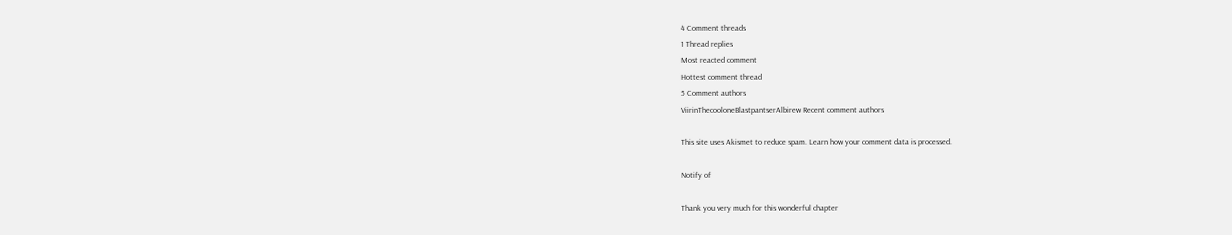4 Comment threads
1 Thread replies
Most reacted comment
Hottest comment thread
5 Comment authors
ViirinThecooloneBlastpantserAlbirew Recent comment authors

This site uses Akismet to reduce spam. Learn how your comment data is processed.

Notify of

Thank you very much for this wonderful chapter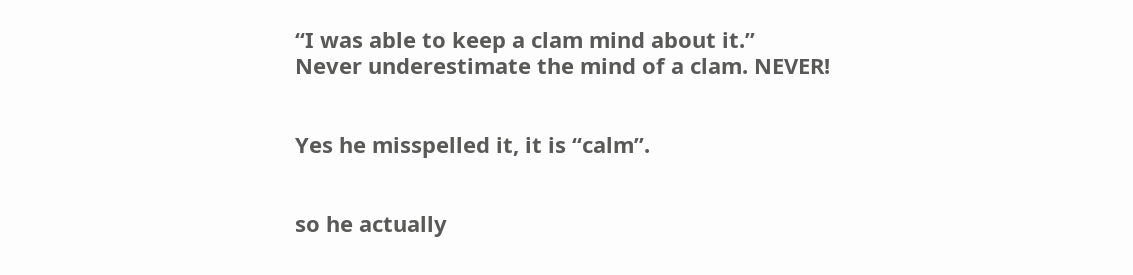“I was able to keep a clam mind about it.”
Never underestimate the mind of a clam. NEVER!


Yes he misspelled it, it is “calm”.


so he actually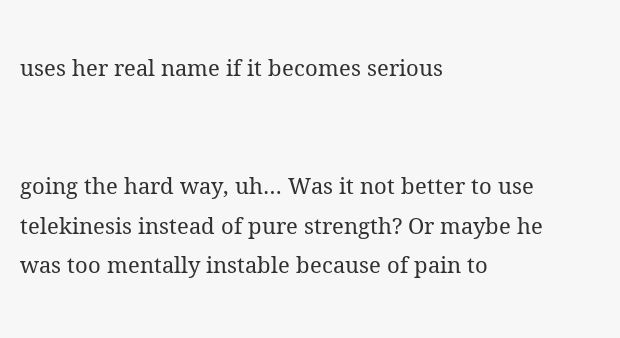uses her real name if it becomes serious


going the hard way, uh… Was it not better to use telekinesis instead of pure strength? Or maybe he was too mentally instable because of pain to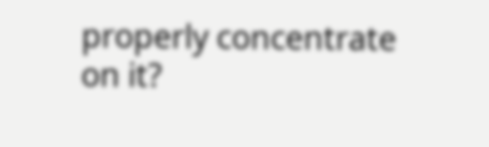properly concentrate on it?